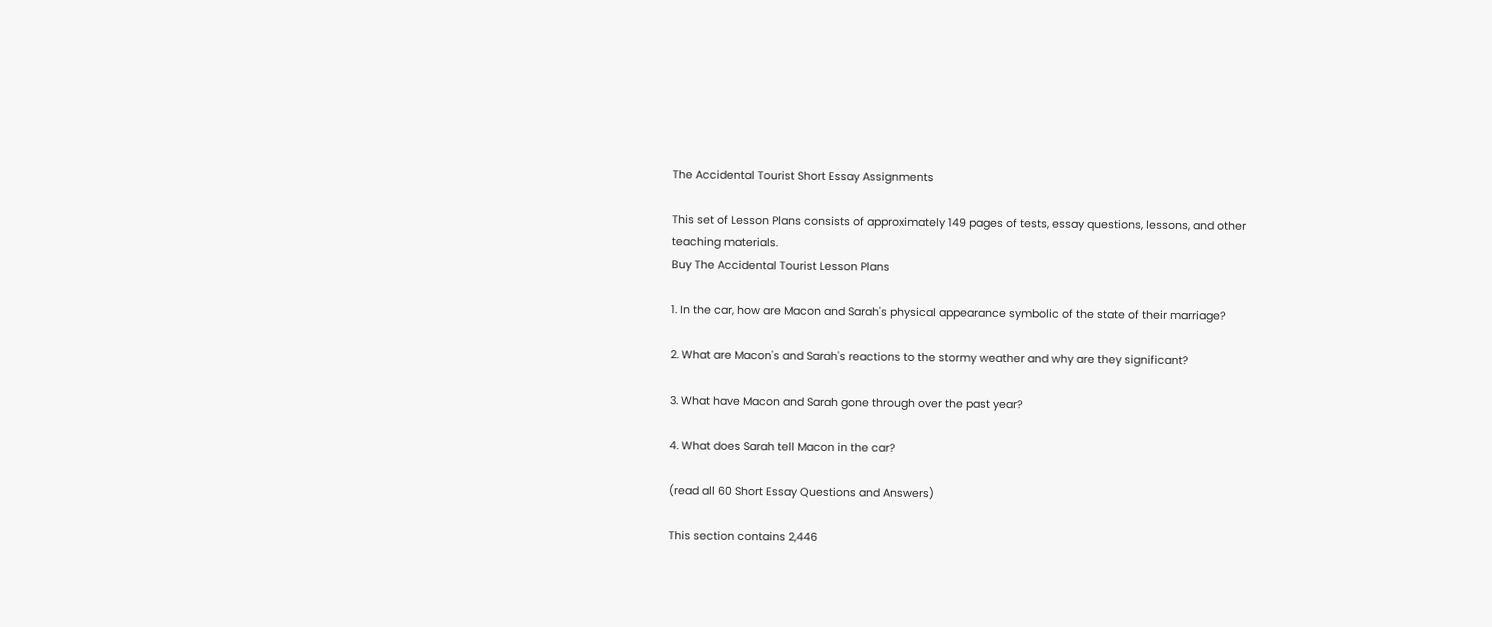The Accidental Tourist Short Essay Assignments

This set of Lesson Plans consists of approximately 149 pages of tests, essay questions, lessons, and other teaching materials.
Buy The Accidental Tourist Lesson Plans

1. In the car, how are Macon and Sarah's physical appearance symbolic of the state of their marriage?

2. What are Macon's and Sarah's reactions to the stormy weather and why are they significant?

3. What have Macon and Sarah gone through over the past year?

4. What does Sarah tell Macon in the car?

(read all 60 Short Essay Questions and Answers)

This section contains 2,446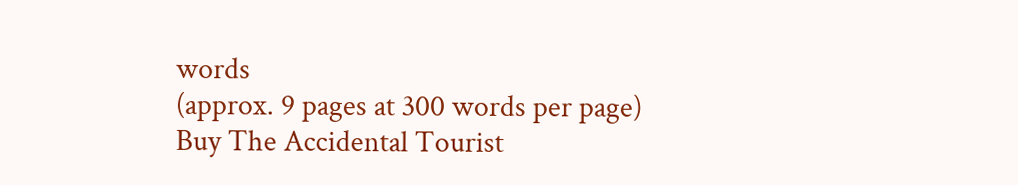words
(approx. 9 pages at 300 words per page)
Buy The Accidental Tourist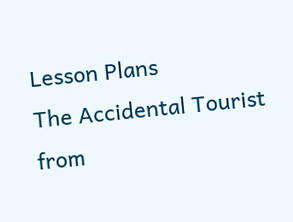Lesson Plans
The Accidental Tourist from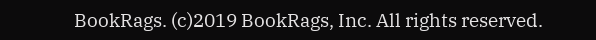BookRags. (c)2019 BookRags, Inc. All rights reserved.